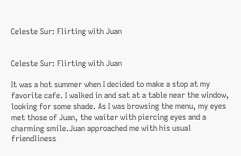Celeste Sur: Flirting with Juan


Celeste Sur: Flirting with Juan

It was a hot summer when I decided to make a stop at my favorite cafe. I walked in and sat at a table near the window, looking for some shade. As I was browsing the menu, my eyes met those of Juan, the waiter with piercing eyes and a charming smile.Juan approached me with his usual friendliness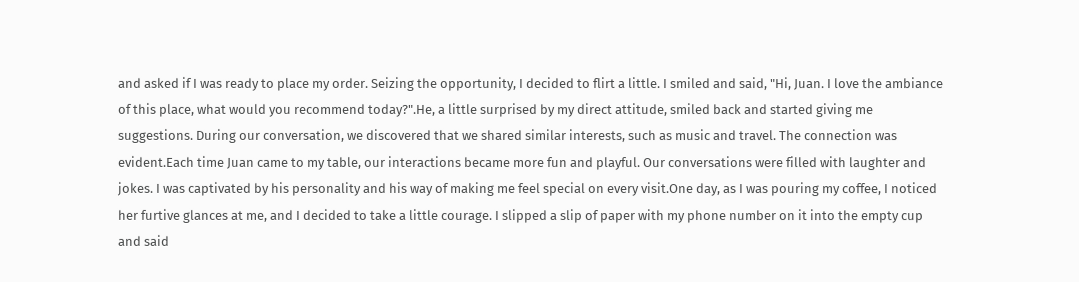and asked if I was ready to place my order. Seizing the opportunity, I decided to flirt a little. I smiled and said, "Hi, Juan. I love the ambiance of this place, what would you recommend today?".He, a little surprised by my direct attitude, smiled back and started giving me suggestions. During our conversation, we discovered that we shared similar interests, such as music and travel. The connection was evident.Each time Juan came to my table, our interactions became more fun and playful. Our conversations were filled with laughter and jokes. I was captivated by his personality and his way of making me feel special on every visit.One day, as I was pouring my coffee, I noticed her furtive glances at me, and I decided to take a little courage. I slipped a slip of paper with my phone number on it into the empty cup and said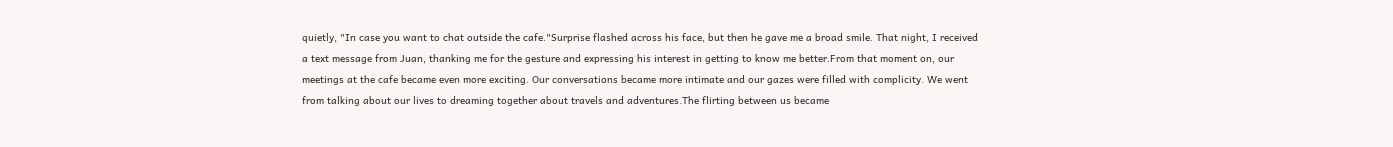quietly, "In case you want to chat outside the cafe."Surprise flashed across his face, but then he gave me a broad smile. That night, I received a text message from Juan, thanking me for the gesture and expressing his interest in getting to know me better.From that moment on, our meetings at the cafe became even more exciting. Our conversations became more intimate and our gazes were filled with complicity. We went from talking about our lives to dreaming together about travels and adventures.The flirting between us became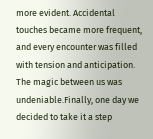more evident. Accidental touches became more frequent, and every encounter was filled with tension and anticipation. The magic between us was undeniable.Finally, one day we decided to take it a step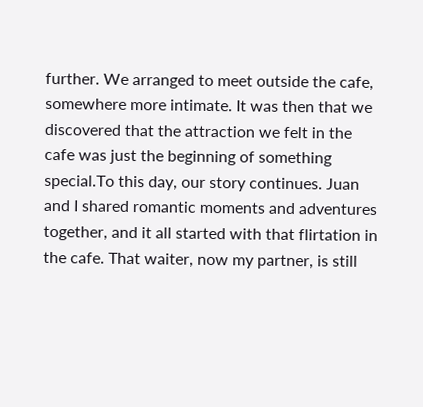further. We arranged to meet outside the cafe, somewhere more intimate. It was then that we discovered that the attraction we felt in the cafe was just the beginning of something special.To this day, our story continues. Juan and I shared romantic moments and adventures together, and it all started with that flirtation in the cafe. That waiter, now my partner, is still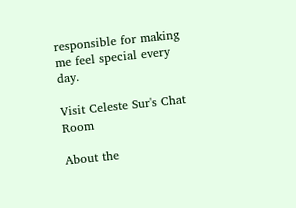responsible for making me feel special every day.

Visit Celeste Sur's Chat Room

About the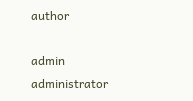author

admin administrator